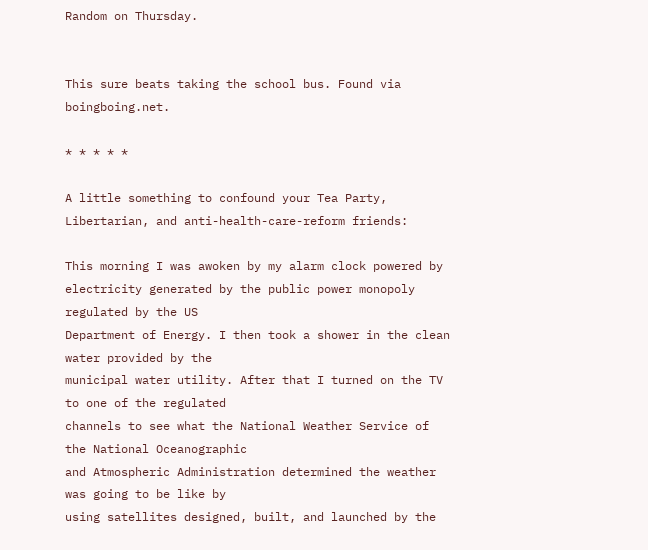Random on Thursday.


This sure beats taking the school bus. Found via boingboing.net.

* * * * *

A little something to confound your Tea Party, Libertarian, and anti-health-care-reform friends:

This morning I was awoken by my alarm clock powered by
electricity generated by the public power monopoly regulated by the US
Department of Energy. I then took a shower in the clean water provided by the
municipal water utility. After that I turned on the TV to one of the regulated
channels to see what the National Weather Service of the National Oceanographic
and Atmospheric Administration determined the weather was going to be like by
using satellites designed, built, and launched by the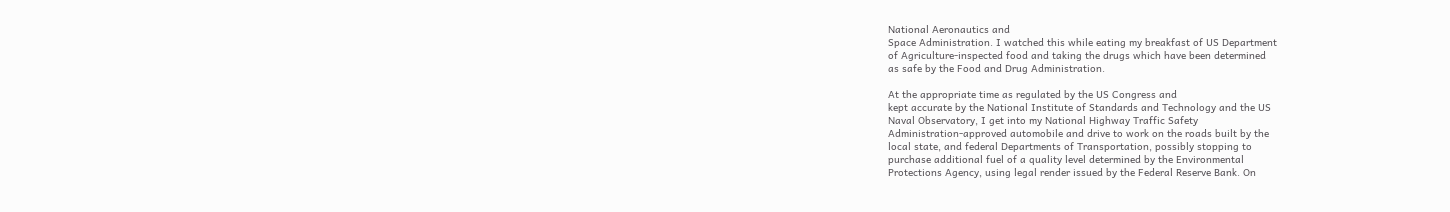National Aeronautics and
Space Administration. I watched this while eating my breakfast of US Department
of Agriculture-inspected food and taking the drugs which have been determined
as safe by the Food and Drug Administration.

At the appropriate time as regulated by the US Congress and
kept accurate by the National Institute of Standards and Technology and the US
Naval Observatory, I get into my National Highway Traffic Safety
Administration-approved automobile and drive to work on the roads built by the
local state, and federal Departments of Transportation, possibly stopping to
purchase additional fuel of a quality level determined by the Environmental
Protections Agency, using legal render issued by the Federal Reserve Bank. On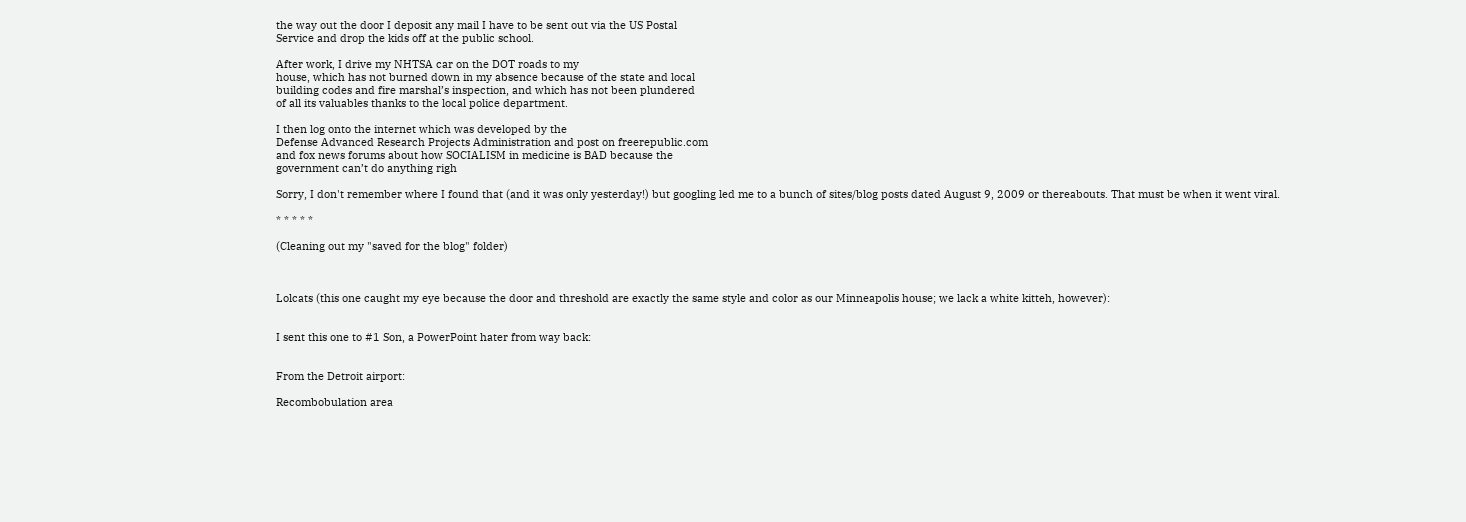the way out the door I deposit any mail I have to be sent out via the US Postal
Service and drop the kids off at the public school.

After work, I drive my NHTSA car on the DOT roads to my
house, which has not burned down in my absence because of the state and local
building codes and fire marshal’s inspection, and which has not been plundered
of all its valuables thanks to the local police department.

I then log onto the internet which was developed by the
Defense Advanced Research Projects Administration and post on freerepublic.com
and fox news forums about how SOCIALISM in medicine is BAD because the
government can’t do anything righ

Sorry, I don't remember where I found that (and it was only yesterday!) but googling led me to a bunch of sites/blog posts dated August 9, 2009 or thereabouts. That must be when it went viral.

* * * * *

(Cleaning out my "saved for the blog" folder)



Lolcats (this one caught my eye because the door and threshold are exactly the same style and color as our Minneapolis house; we lack a white kitteh, however):


I sent this one to #1 Son, a PowerPoint hater from way back:


From the Detroit airport:

Recombobulation area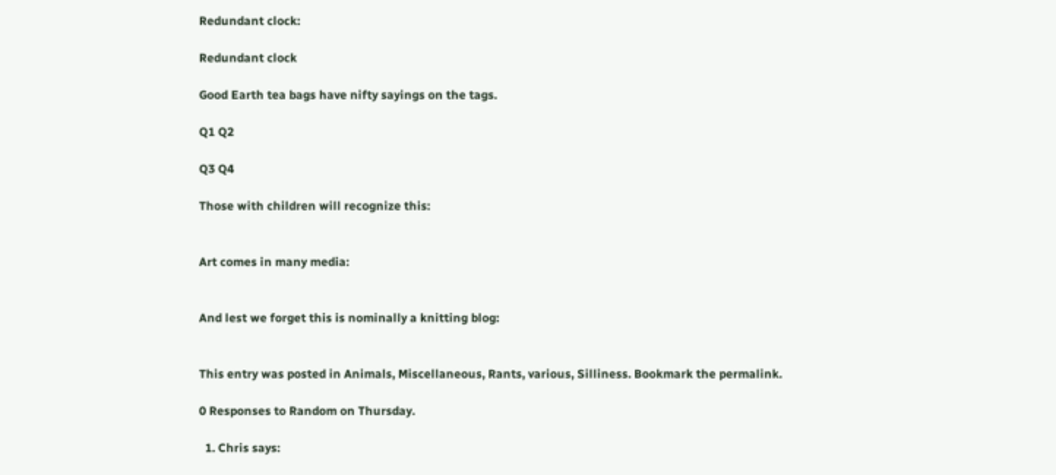Redundant clock:

Redundant clock

Good Earth tea bags have nifty sayings on the tags.

Q1 Q2

Q3 Q4

Those with children will recognize this:


Art comes in many media:


And lest we forget this is nominally a knitting blog:


This entry was posted in Animals, Miscellaneous, Rants, various, Silliness. Bookmark the permalink.

0 Responses to Random on Thursday.

  1. Chris says: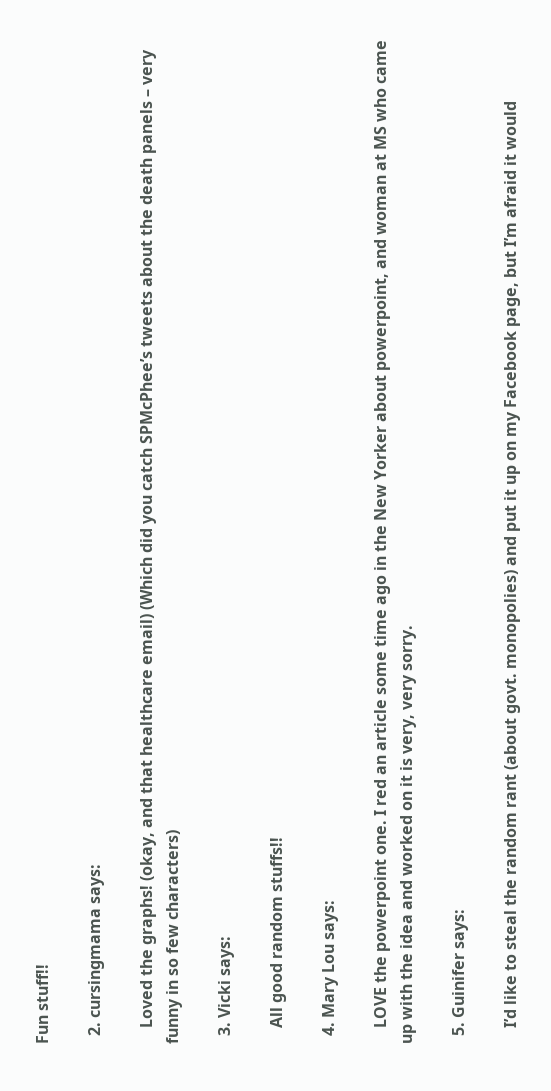Fun stuff!!

  2. cursingmama says:

    Loved the graphs! (okay, and that healthcare email) (Which did you catch SPMcPhee’s tweets about the death panels – very funny in so few characters)

  3. Vicki says:

    All good random stuffs!!

  4. Mary Lou says:

    LOVE the powerpoint one. I red an article some time ago in the New Yorker about powerpoint, and woman at MS who came up with the idea and worked on it is very, very sorry.

  5. Guinifer says:

    I’d like to steal the random rant (about govt. monopolies) and put it up on my Facebook page, but I’m afraid it would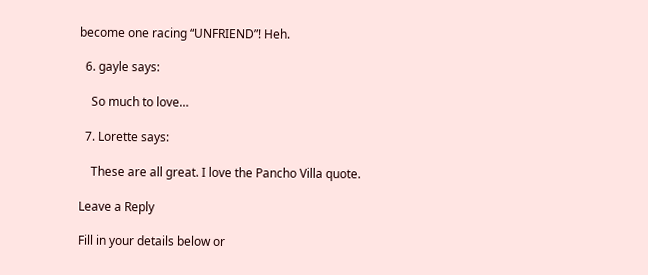become one racing “UNFRIEND”! Heh.

  6. gayle says:

    So much to love…

  7. Lorette says:

    These are all great. I love the Pancho Villa quote.

Leave a Reply

Fill in your details below or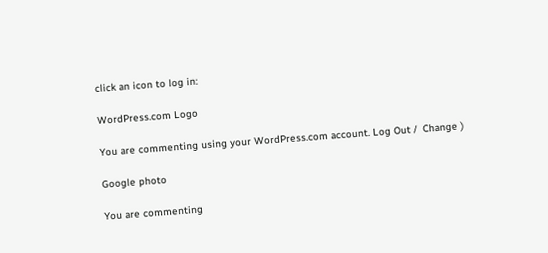click an icon to log in:

WordPress.com Logo

You are commenting using your WordPress.com account. Log Out /  Change )

Google photo

You are commenting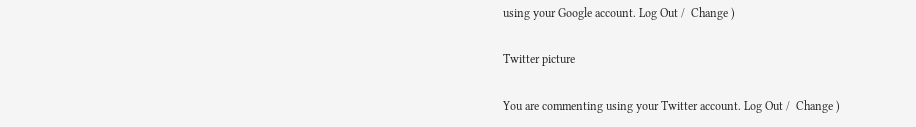using your Google account. Log Out /  Change )

Twitter picture

You are commenting using your Twitter account. Log Out /  Change )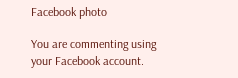Facebook photo

You are commenting using your Facebook account.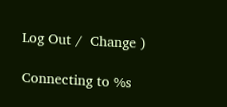Log Out /  Change )

Connecting to %s